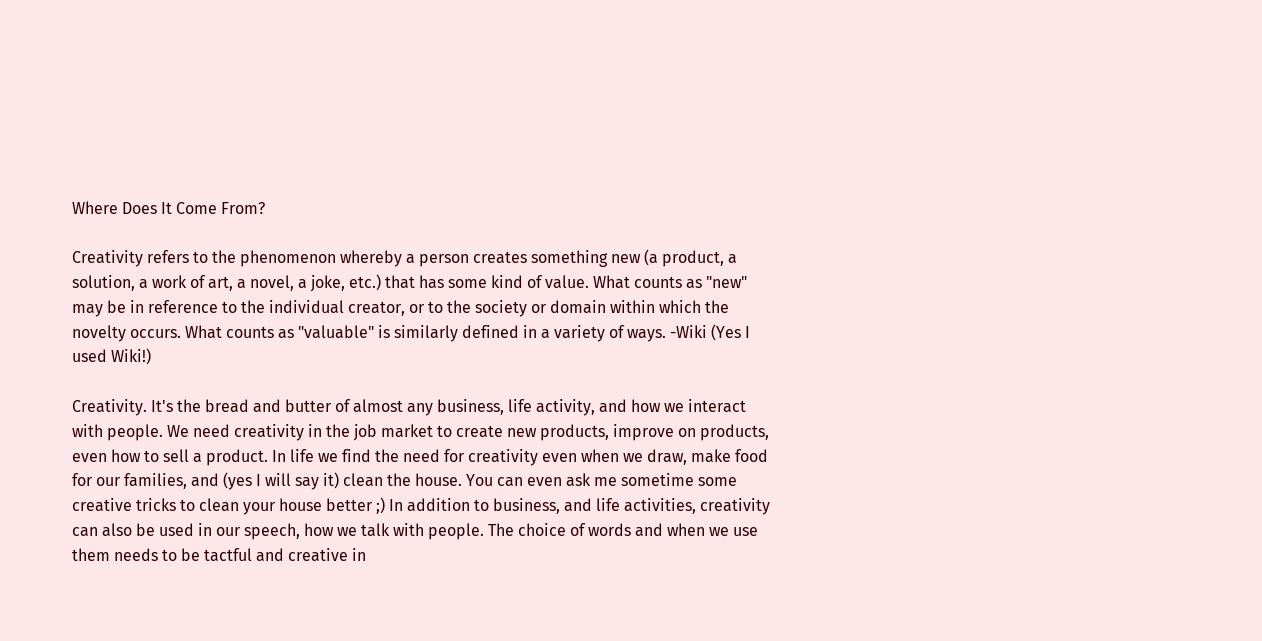Where Does It Come From?

Creativity refers to the phenomenon whereby a person creates something new (a product, a solution, a work of art, a novel, a joke, etc.) that has some kind of value. What counts as "new" may be in reference to the individual creator, or to the society or domain within which the novelty occurs. What counts as "valuable" is similarly defined in a variety of ways. -Wiki (Yes I used Wiki!)

Creativity. It's the bread and butter of almost any business, life activity, and how we interact with people. We need creativity in the job market to create new products, improve on products, even how to sell a product. In life we find the need for creativity even when we draw, make food for our families, and (yes I will say it) clean the house. You can even ask me sometime some creative tricks to clean your house better ;) In addition to business, and life activities, creativity can also be used in our speech, how we talk with people. The choice of words and when we use them needs to be tactful and creative in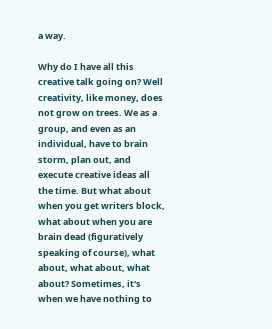a way.

Why do I have all this creative talk going on? Well creativity, like money, does not grow on trees. We as a group, and even as an individual, have to brain storm, plan out, and execute creative ideas all the time. But what about when you get writers block, what about when you are brain dead (figuratively speaking of course), what about, what about, what about? Sometimes, it's when we have nothing to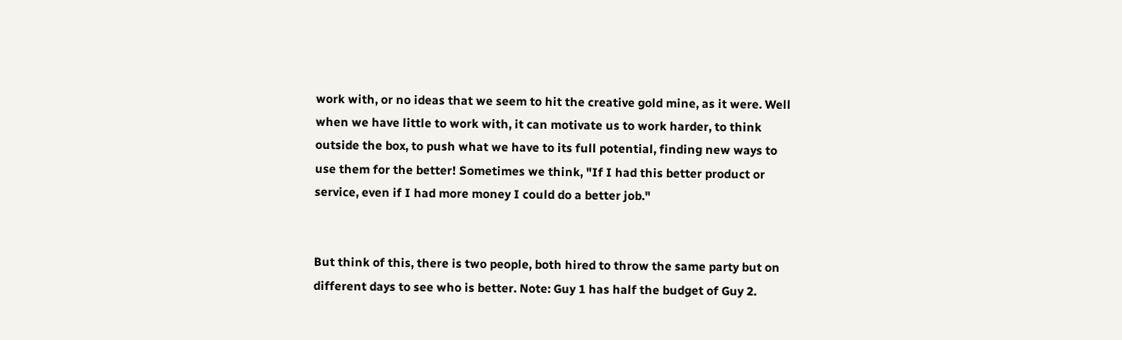work with, or no ideas that we seem to hit the creative gold mine, as it were. Well when we have little to work with, it can motivate us to work harder, to think outside the box, to push what we have to its full potential, finding new ways to use them for the better! Sometimes we think, "If I had this better product or service, even if I had more money I could do a better job."


But think of this, there is two people, both hired to throw the same party but on different days to see who is better. Note: Guy 1 has half the budget of Guy 2.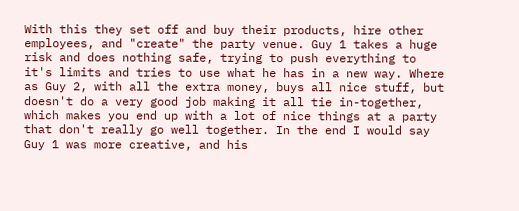With this they set off and buy their products, hire other employees, and "create" the party venue. Guy 1 takes a huge risk and does nothing safe, trying to push everything to it's limits and tries to use what he has in a new way. Where as Guy 2, with all the extra money, buys all nice stuff, but doesn't do a very good job making it all tie in-together, which makes you end up with a lot of nice things at a party that don't really go well together. In the end I would say Guy 1 was more creative, and his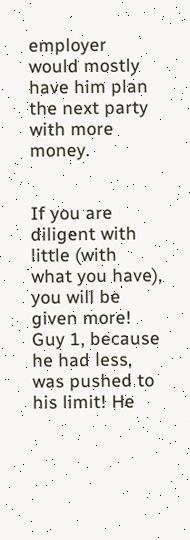employer would mostly have him plan the next party with more money.


If you are diligent with little (with what you have), you will be given more! Guy 1, because he had less, was pushed to his limit! He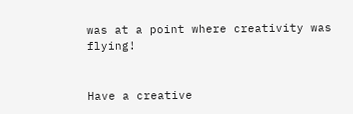was at a point where creativity was flying!


Have a creative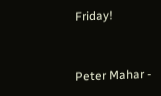Friday!


Peter Mahar -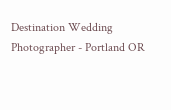Destination Wedding Photographer - Portland OR